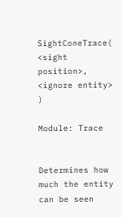SightConeTrace( <sight position>, <ignore entity> )

Module: Trace


Determines how much the entity can be seen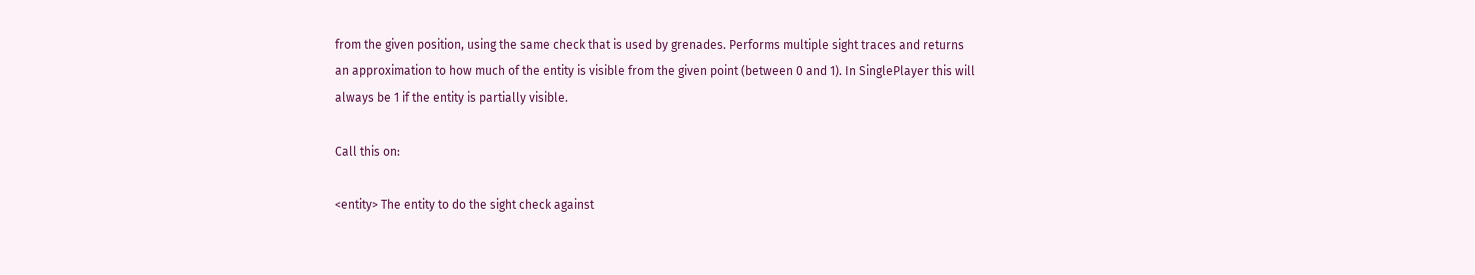from the given position, using the same check that is used by grenades. Performs multiple sight traces and returns an approximation to how much of the entity is visible from the given point (between 0 and 1). In SinglePlayer this will always be 1 if the entity is partially visible.

Call this on:

<entity> The entity to do the sight check against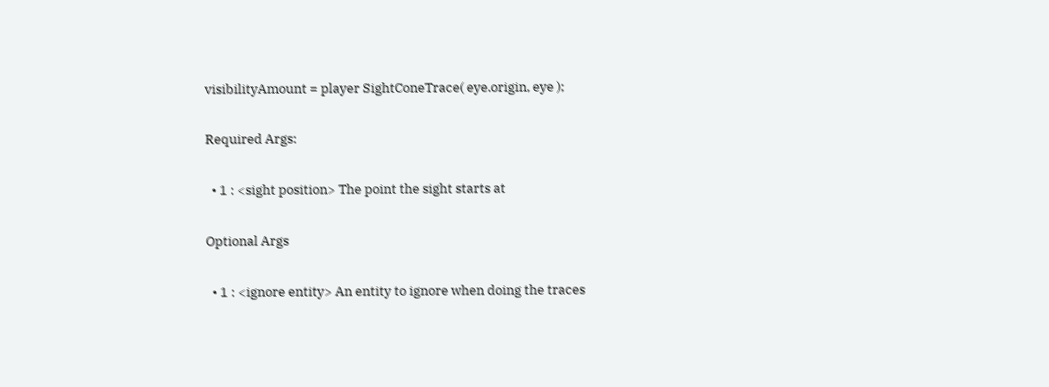visibilityAmount = player SightConeTrace( eye.origin, eye );

Required Args:

  • 1 : <sight position> The point the sight starts at

Optional Args

  • 1 : <ignore entity> An entity to ignore when doing the traces